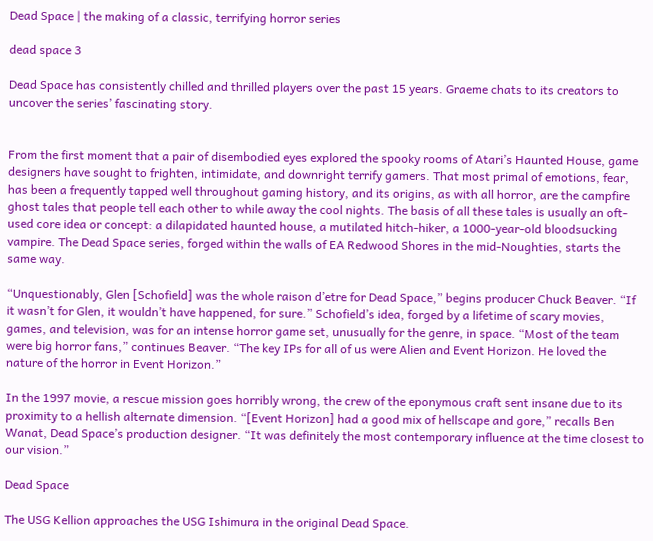Dead Space | the making of a classic, terrifying horror series

dead space 3

Dead Space has consistently chilled and thrilled players over the past 15 years. Graeme chats to its creators to uncover the series’ fascinating story.


From the first moment that a pair of disembodied eyes explored the spooky rooms of Atari’s Haunted House, game designers have sought to frighten, intimidate, and downright terrify gamers. That most primal of emotions, fear, has been a frequently tapped well throughout gaming history, and its origins, as with all horror, are the campfire ghost tales that people tell each other to while away the cool nights. The basis of all these tales is usually an oft-used core idea or concept: a dilapidated haunted house, a mutilated hitch-hiker, a 1000-year-old bloodsucking vampire. The Dead Space series, forged within the walls of EA Redwood Shores in the mid-Noughties, starts the same way.

“Unquestionably, Glen [Schofield] was the whole raison d’etre for Dead Space,” begins producer Chuck Beaver. “If it wasn’t for Glen, it wouldn’t have happened, for sure.” Schofield’s idea, forged by a lifetime of scary movies, games, and television, was for an intense horror game set, unusually for the genre, in space. “Most of the team were big horror fans,” continues Beaver. “The key IPs for all of us were Alien and Event Horizon. He loved the nature of the horror in Event Horizon.”

In the 1997 movie, a rescue mission goes horribly wrong, the crew of the eponymous craft sent insane due to its proximity to a hellish alternate dimension. “[Event Horizon] had a good mix of hellscape and gore,” recalls Ben Wanat, Dead Space’s production designer. “It was definitely the most contemporary influence at the time closest to our vision.”

Dead Space

The USG Kellion approaches the USG Ishimura in the original Dead Space.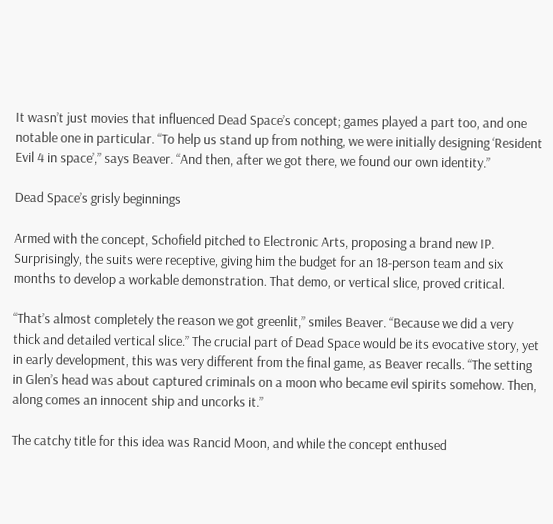It wasn’t just movies that influenced Dead Space’s concept; games played a part too, and one notable one in particular. “To help us stand up from nothing, we were initially designing ‘Resident Evil 4 in space’,” says Beaver. “And then, after we got there, we found our own identity.”

Dead Space’s grisly beginnings

Armed with the concept, Schofield pitched to Electronic Arts, proposing a brand new IP. Surprisingly, the suits were receptive, giving him the budget for an 18-person team and six months to develop a workable demonstration. That demo, or vertical slice, proved critical.

“That’s almost completely the reason we got greenlit,” smiles Beaver. “Because we did a very thick and detailed vertical slice.” The crucial part of Dead Space would be its evocative story, yet in early development, this was very different from the final game, as Beaver recalls. “The setting in Glen’s head was about captured criminals on a moon who became evil spirits somehow. Then, along comes an innocent ship and uncorks it.”

The catchy title for this idea was Rancid Moon, and while the concept enthused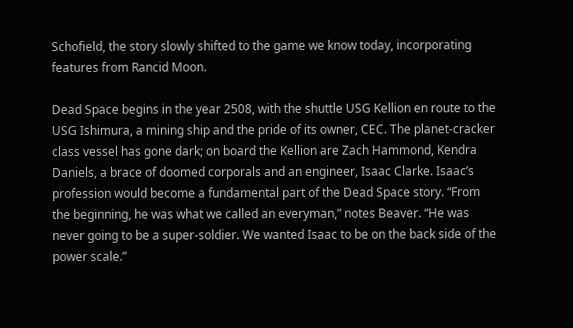Schofield, the story slowly shifted to the game we know today, incorporating features from Rancid Moon.

Dead Space begins in the year 2508, with the shuttle USG Kellion en route to the USG Ishimura, a mining ship and the pride of its owner, CEC. The planet-cracker class vessel has gone dark; on board the Kellion are Zach Hammond, Kendra Daniels, a brace of doomed corporals and an engineer, Isaac Clarke. Isaac’s profession would become a fundamental part of the Dead Space story. “From the beginning, he was what we called an everyman,” notes Beaver. “He was never going to be a super-soldier. We wanted Isaac to be on the back side of the power scale.”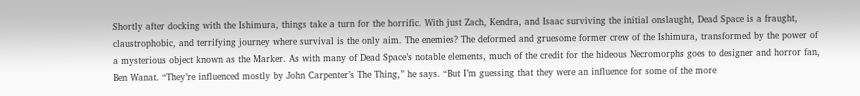Shortly after docking with the Ishimura, things take a turn for the horrific. With just Zach, Kendra, and Isaac surviving the initial onslaught, Dead Space is a fraught, claustrophobic, and terrifying journey where survival is the only aim. The enemies? The deformed and gruesome former crew of the Ishimura, transformed by the power of a mysterious object known as the Marker. As with many of Dead Space’s notable elements, much of the credit for the hideous Necromorphs goes to designer and horror fan, Ben Wanat. “They’re influenced mostly by John Carpenter’s The Thing,” he says. “But I’m guessing that they were an influence for some of the more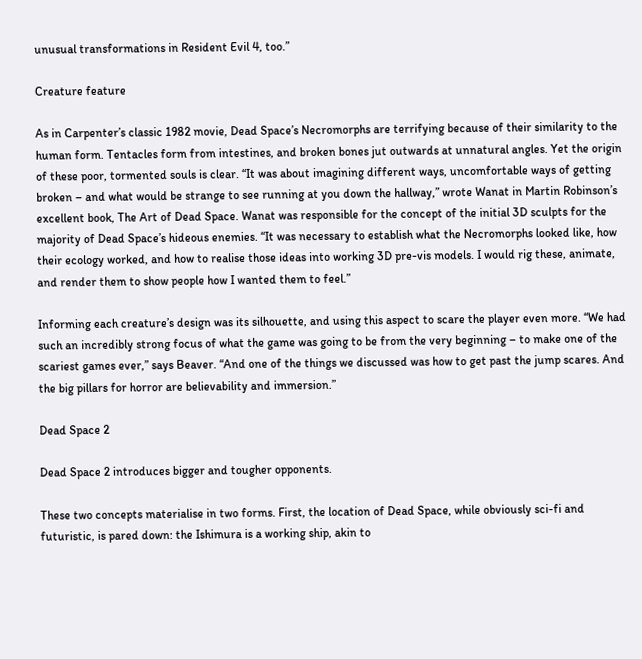unusual transformations in Resident Evil 4, too.”

Creature feature

As in Carpenter’s classic 1982 movie, Dead Space’s Necromorphs are terrifying because of their similarity to the human form. Tentacles form from intestines, and broken bones jut outwards at unnatural angles. Yet the origin of these poor, tormented souls is clear. “It was about imagining different ways, uncomfortable ways of getting broken – and what would be strange to see running at you down the hallway,” wrote Wanat in Martin Robinson’s excellent book, The Art of Dead Space. Wanat was responsible for the concept of the initial 3D sculpts for the majority of Dead Space’s hideous enemies. “It was necessary to establish what the Necromorphs looked like, how their ecology worked, and how to realise those ideas into working 3D pre-vis models. I would rig these, animate, and render them to show people how I wanted them to feel.”

Informing each creature’s design was its silhouette, and using this aspect to scare the player even more. “We had such an incredibly strong focus of what the game was going to be from the very beginning – to make one of the scariest games ever,” says Beaver. “And one of the things we discussed was how to get past the jump scares. And the big pillars for horror are believability and immersion.”

Dead Space 2

Dead Space 2 introduces bigger and tougher opponents.

These two concepts materialise in two forms. First, the location of Dead Space, while obviously sci-fi and futuristic, is pared down: the Ishimura is a working ship, akin to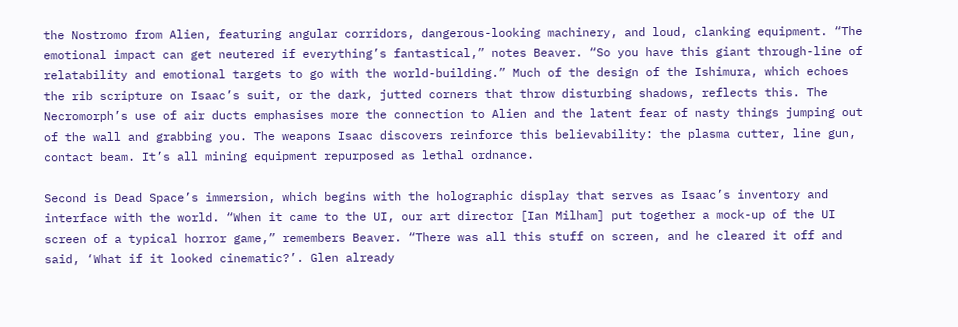the Nostromo from Alien, featuring angular corridors, dangerous-looking machinery, and loud, clanking equipment. “The emotional impact can get neutered if everything’s fantastical,” notes Beaver. “So you have this giant through-line of relatability and emotional targets to go with the world-building.” Much of the design of the Ishimura, which echoes the rib scripture on Isaac’s suit, or the dark, jutted corners that throw disturbing shadows, reflects this. The Necromorph’s use of air ducts emphasises more the connection to Alien and the latent fear of nasty things jumping out of the wall and grabbing you. The weapons Isaac discovers reinforce this believability: the plasma cutter, line gun, contact beam. It’s all mining equipment repurposed as lethal ordnance.

Second is Dead Space’s immersion, which begins with the holographic display that serves as Isaac’s inventory and interface with the world. “When it came to the UI, our art director [Ian Milham] put together a mock-up of the UI screen of a typical horror game,” remembers Beaver. “There was all this stuff on screen, and he cleared it off and said, ‘What if it looked cinematic?’. Glen already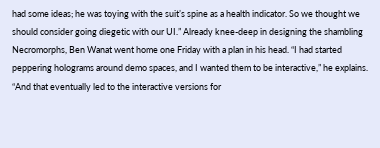had some ideas; he was toying with the suit’s spine as a health indicator. So we thought we should consider going diegetic with our UI.” Already knee-deep in designing the shambling Necromorphs, Ben Wanat went home one Friday with a plan in his head. “I had started peppering holograms around demo spaces, and I wanted them to be interactive,” he explains. “And that eventually led to the interactive versions for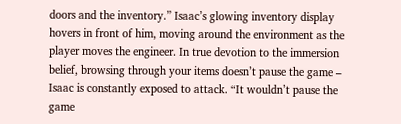doors and the inventory.” Isaac’s glowing inventory display hovers in front of him, moving around the environment as the player moves the engineer. In true devotion to the immersion belief, browsing through your items doesn’t pause the game – Isaac is constantly exposed to attack. “It wouldn’t pause the game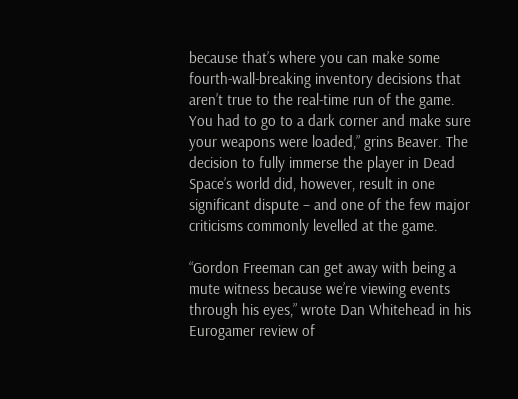because that’s where you can make some fourth-wall-breaking inventory decisions that aren’t true to the real-time run of the game. You had to go to a dark corner and make sure your weapons were loaded,” grins Beaver. The decision to fully immerse the player in Dead Space’s world did, however, result in one significant dispute – and one of the few major criticisms commonly levelled at the game.

“Gordon Freeman can get away with being a mute witness because we’re viewing events through his eyes,” wrote Dan Whitehead in his Eurogamer review of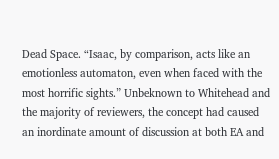Dead Space. “Isaac, by comparison, acts like an emotionless automaton, even when faced with the most horrific sights.” Unbeknown to Whitehead and the majority of reviewers, the concept had caused an inordinate amount of discussion at both EA and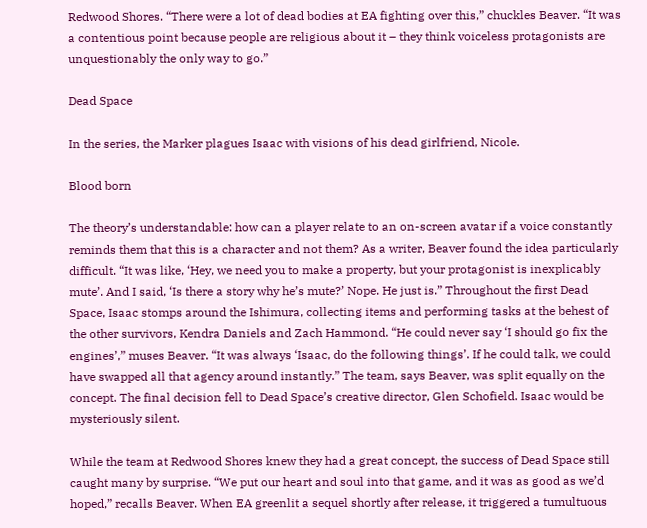Redwood Shores. “There were a lot of dead bodies at EA fighting over this,” chuckles Beaver. “It was a contentious point because people are religious about it – they think voiceless protagonists are unquestionably the only way to go.”

Dead Space

In the series, the Marker plagues Isaac with visions of his dead girlfriend, Nicole.

Blood born

The theory’s understandable: how can a player relate to an on-screen avatar if a voice constantly reminds them that this is a character and not them? As a writer, Beaver found the idea particularly difficult. “It was like, ‘Hey, we need you to make a property, but your protagonist is inexplicably mute’. And I said, ‘Is there a story why he’s mute?’ Nope. He just is.” Throughout the first Dead Space, Isaac stomps around the Ishimura, collecting items and performing tasks at the behest of the other survivors, Kendra Daniels and Zach Hammond. “He could never say ‘I should go fix the engines’,” muses Beaver. “It was always ‘Isaac, do the following things’. If he could talk, we could have swapped all that agency around instantly.” The team, says Beaver, was split equally on the concept. The final decision fell to Dead Space’s creative director, Glen Schofield. Isaac would be mysteriously silent.

While the team at Redwood Shores knew they had a great concept, the success of Dead Space still caught many by surprise. “We put our heart and soul into that game, and it was as good as we’d hoped,” recalls Beaver. When EA greenlit a sequel shortly after release, it triggered a tumultuous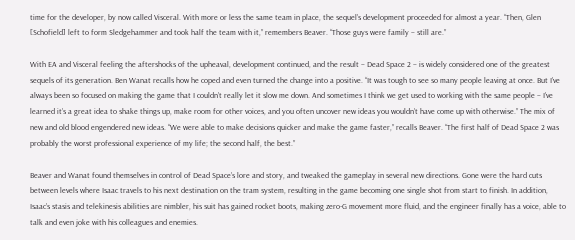time for the developer, by now called Visceral. With more or less the same team in place, the sequel’s development proceeded for almost a year. “Then, Glen [Schofield] left to form Sledgehammer and took half the team with it,” remembers Beaver. “Those guys were family – still are.”

With EA and Visceral feeling the aftershocks of the upheaval, development continued, and the result – Dead Space 2 – is widely considered one of the greatest sequels of its generation. Ben Wanat recalls how he coped and even turned the change into a positive. “It was tough to see so many people leaving at once. But I’ve always been so focused on making the game that I couldn’t really let it slow me down. And sometimes I think we get used to working with the same people – I’ve learned it’s a great idea to shake things up, make room for other voices, and you often uncover new ideas you wouldn’t have come up with otherwise.” The mix of new and old blood engendered new ideas. “We were able to make decisions quicker and make the game faster,” recalls Beaver. “The first half of Dead Space 2 was probably the worst professional experience of my life; the second half, the best.”

Beaver and Wanat found themselves in control of Dead Space’s lore and story, and tweaked the gameplay in several new directions. Gone were the hard cuts between levels where Isaac travels to his next destination on the tram system, resulting in the game becoming one single shot from start to finish. In addition, Isaac’s stasis and telekinesis abilities are nimbler, his suit has gained rocket boots, making zero-G movement more fluid, and the engineer finally has a voice, able to talk and even joke with his colleagues and enemies.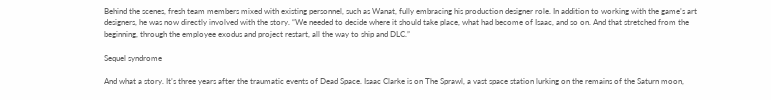Behind the scenes, fresh team members mixed with existing personnel, such as Wanat, fully embracing his production designer role. In addition to working with the game’s art designers, he was now directly involved with the story. “We needed to decide where it should take place, what had become of Isaac, and so on. And that stretched from the beginning, through the employee exodus and project restart, all the way to ship and DLC.”

Sequel syndrome

And what a story. It’s three years after the traumatic events of Dead Space. Isaac Clarke is on The Sprawl, a vast space station lurking on the remains of the Saturn moon,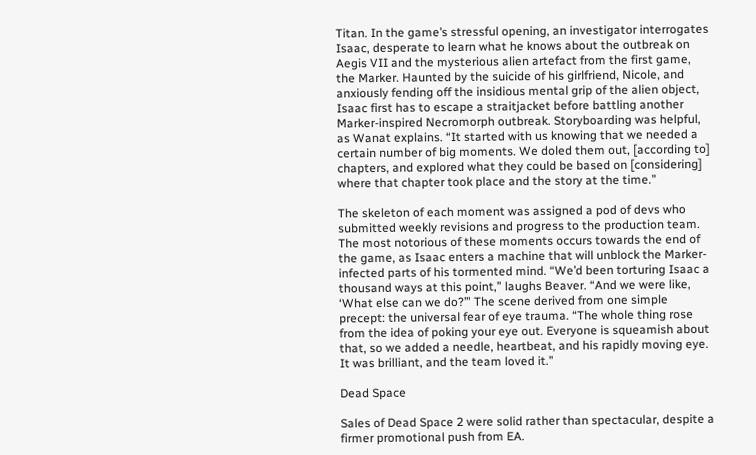Titan. In the game’s stressful opening, an investigator interrogates Isaac, desperate to learn what he knows about the outbreak on Aegis VII and the mysterious alien artefact from the first game, the Marker. Haunted by the suicide of his girlfriend, Nicole, and anxiously fending off the insidious mental grip of the alien object, Isaac first has to escape a straitjacket before battling another Marker-inspired Necromorph outbreak. Storyboarding was helpful, as Wanat explains. “It started with us knowing that we needed a certain number of big moments. We doled them out, [according to] chapters, and explored what they could be based on [considering] where that chapter took place and the story at the time.”

The skeleton of each moment was assigned a pod of devs who submitted weekly revisions and progress to the production team. The most notorious of these moments occurs towards the end of the game, as Isaac enters a machine that will unblock the Marker-infected parts of his tormented mind. “We’d been torturing Isaac a thousand ways at this point,” laughs Beaver. “And we were like, ‘What else can we do?’” The scene derived from one simple precept: the universal fear of eye trauma. “The whole thing rose from the idea of poking your eye out. Everyone is squeamish about that, so we added a needle, heartbeat, and his rapidly moving eye. It was brilliant, and the team loved it.”

Dead Space

Sales of Dead Space 2 were solid rather than spectacular, despite a firmer promotional push from EA.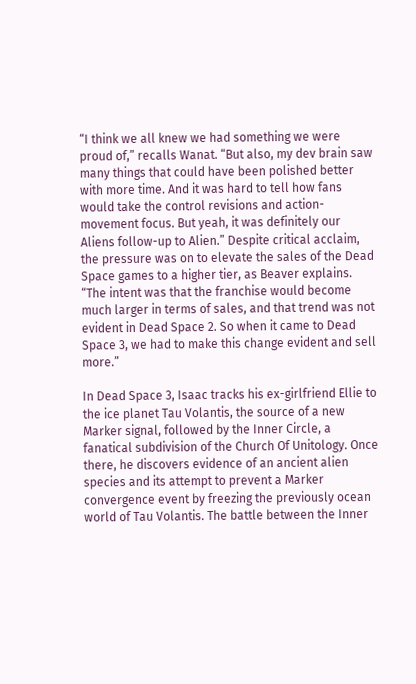“I think we all knew we had something we were proud of,” recalls Wanat. “But also, my dev brain saw many things that could have been polished better with more time. And it was hard to tell how fans would take the control revisions and action-movement focus. But yeah, it was definitely our Aliens follow-up to Alien.” Despite critical acclaim, the pressure was on to elevate the sales of the Dead Space games to a higher tier, as Beaver explains. “The intent was that the franchise would become much larger in terms of sales, and that trend was not evident in Dead Space 2. So when it came to Dead Space 3, we had to make this change evident and sell more.”

In Dead Space 3, Isaac tracks his ex-girlfriend Ellie to the ice planet Tau Volantis, the source of a new Marker signal, followed by the Inner Circle, a fanatical subdivision of the Church Of Unitology. Once there, he discovers evidence of an ancient alien species and its attempt to prevent a Marker convergence event by freezing the previously ocean world of Tau Volantis. The battle between the Inner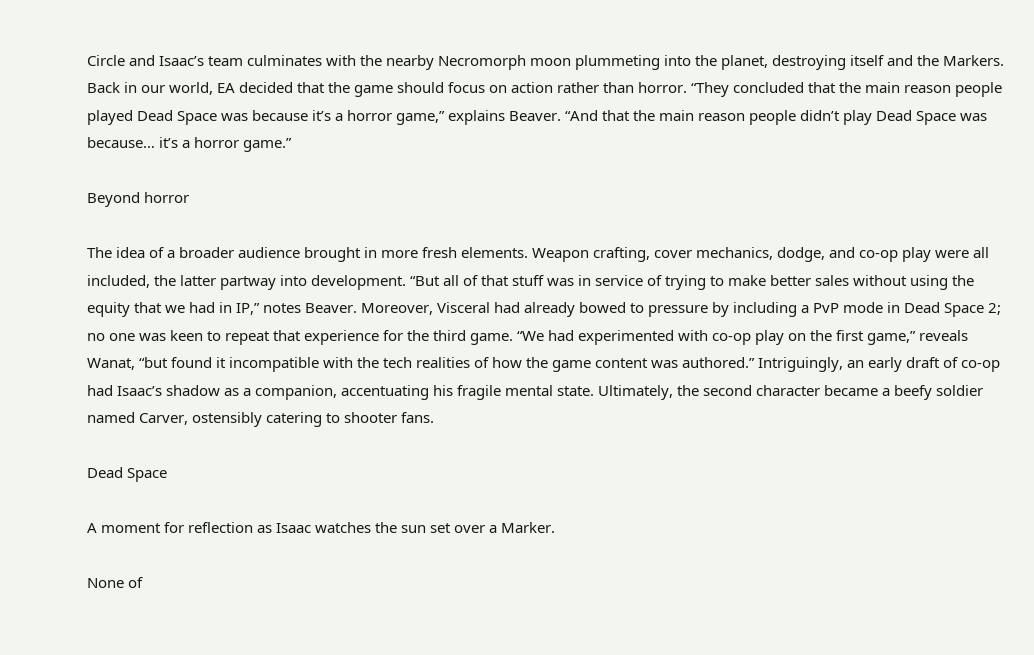Circle and Isaac’s team culminates with the nearby Necromorph moon plummeting into the planet, destroying itself and the Markers. Back in our world, EA decided that the game should focus on action rather than horror. “They concluded that the main reason people played Dead Space was because it’s a horror game,” explains Beaver. “And that the main reason people didn’t play Dead Space was because… it’s a horror game.”

Beyond horror

The idea of a broader audience brought in more fresh elements. Weapon crafting, cover mechanics, dodge, and co-op play were all included, the latter partway into development. “But all of that stuff was in service of trying to make better sales without using the equity that we had in IP,” notes Beaver. Moreover, Visceral had already bowed to pressure by including a PvP mode in Dead Space 2; no one was keen to repeat that experience for the third game. “We had experimented with co-op play on the first game,” reveals Wanat, “but found it incompatible with the tech realities of how the game content was authored.” Intriguingly, an early draft of co-op had Isaac’s shadow as a companion, accentuating his fragile mental state. Ultimately, the second character became a beefy soldier named Carver, ostensibly catering to shooter fans.

Dead Space

A moment for reflection as Isaac watches the sun set over a Marker.

None of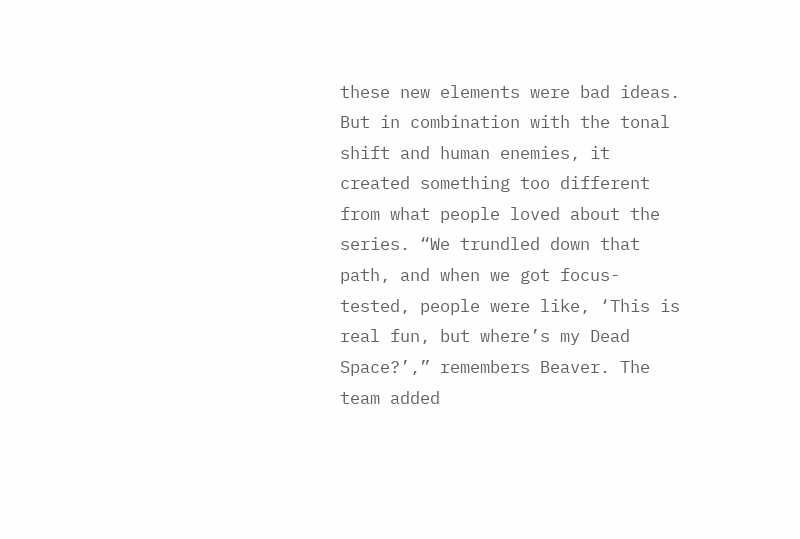these new elements were bad ideas. But in combination with the tonal shift and human enemies, it created something too different from what people loved about the series. “We trundled down that path, and when we got focus-tested, people were like, ‘This is real fun, but where’s my Dead Space?’,” remembers Beaver. The team added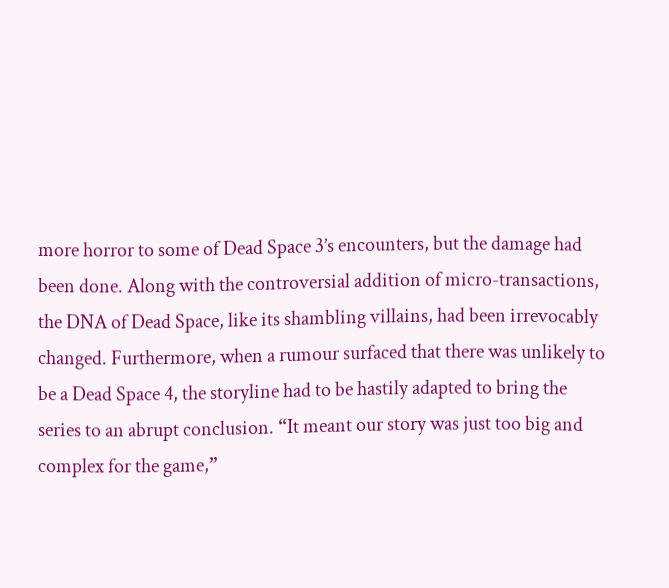more horror to some of Dead Space 3’s encounters, but the damage had been done. Along with the controversial addition of micro-transactions, the DNA of Dead Space, like its shambling villains, had been irrevocably changed. Furthermore, when a rumour surfaced that there was unlikely to be a Dead Space 4, the storyline had to be hastily adapted to bring the series to an abrupt conclusion. “It meant our story was just too big and complex for the game,”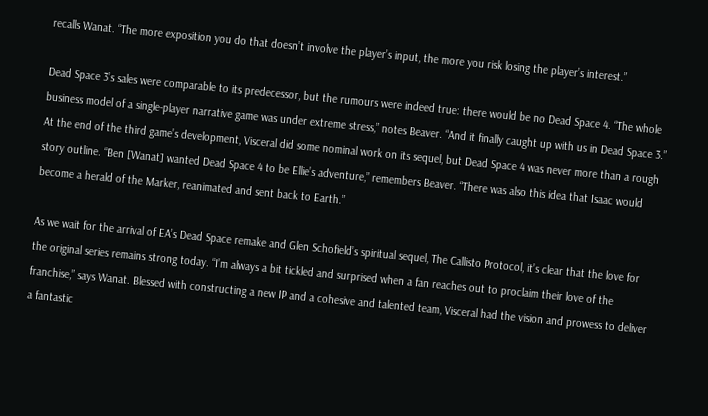recalls Wanat. “The more exposition you do that doesn’t involve the player’s input, the more you risk losing the player’s interest.”

Dead Space 3’s sales were comparable to its predecessor, but the rumours were indeed true: there would be no Dead Space 4. “The whole business model of a single-player narrative game was under extreme stress,” notes Beaver. “And it finally caught up with us in Dead Space 3.” At the end of the third game’s development, Visceral did some nominal work on its sequel, but Dead Space 4 was never more than a rough story outline. “Ben [Wanat] wanted Dead Space 4 to be Ellie’s adventure,” remembers Beaver. “There was also this idea that Isaac would become a herald of the Marker, reanimated and sent back to Earth.”

As we wait for the arrival of EA’s Dead Space remake and Glen Schofield’s spiritual sequel, The Callisto Protocol, it’s clear that the love for the original series remains strong today. “I’m always a bit tickled and surprised when a fan reaches out to proclaim their love of the franchise,” says Wanat. Blessed with constructing a new IP and a cohesive and talented team, Visceral had the vision and prowess to deliver a fantastic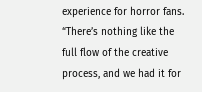experience for horror fans. “There’s nothing like the full flow of the creative process, and we had it for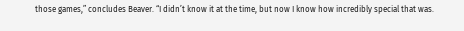those games,” concludes Beaver. “I didn’t know it at the time, but now I know how incredibly special that was.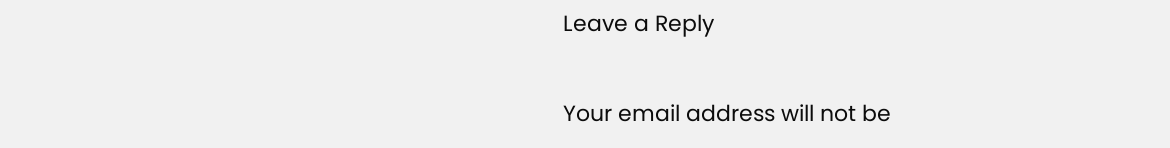Leave a Reply

Your email address will not be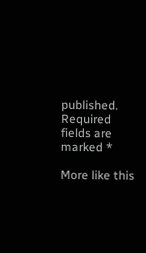published. Required fields are marked *

More like this